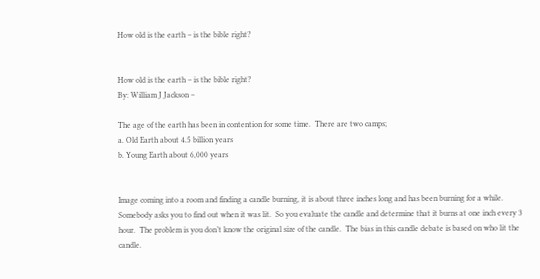How old is the earth – is the bible right?


How old is the earth – is the bible right?
By: William J Jackson –

The age of the earth has been in contention for some time.  There are two camps;
a. Old Earth about 4.5 billion years
b. Young Earth about 6,000 years


Image coming into a room and finding a candle burning, it is about three inches long and has been burning for a while.  Somebody asks you to find out when it was lit.  So you evaluate the candle and determine that it burns at one inch every 3 hour.  The problem is you don’t know the original size of the candle.  The bias in this candle debate is based on who lit the candle.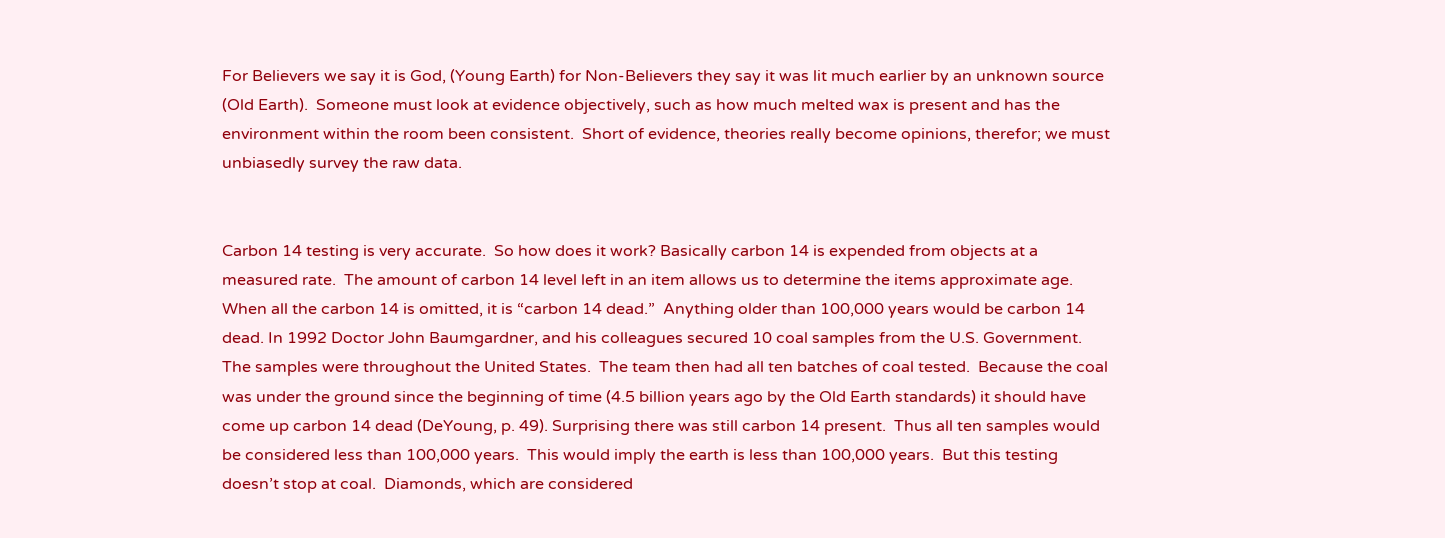For Believers we say it is God, (Young Earth) for Non-Believers they say it was lit much earlier by an unknown source (Old Earth).  Someone must look at evidence objectively, such as how much melted wax is present and has the environment within the room been consistent.  Short of evidence, theories really become opinions, therefor; we must unbiasedly survey the raw data.


Carbon 14 testing is very accurate.  So how does it work? Basically carbon 14 is expended from objects at a measured rate.  The amount of carbon 14 level left in an item allows us to determine the items approximate age.  When all the carbon 14 is omitted, it is “carbon 14 dead.”  Anything older than 100,000 years would be carbon 14 dead. In 1992 Doctor John Baumgardner, and his colleagues secured 10 coal samples from the U.S. Government.  The samples were throughout the United States.  The team then had all ten batches of coal tested.  Because the coal was under the ground since the beginning of time (4.5 billion years ago by the Old Earth standards) it should have come up carbon 14 dead (DeYoung, p. 49). Surprising there was still carbon 14 present.  Thus all ten samples would be considered less than 100,000 years.  This would imply the earth is less than 100,000 years.  But this testing doesn’t stop at coal.  Diamonds, which are considered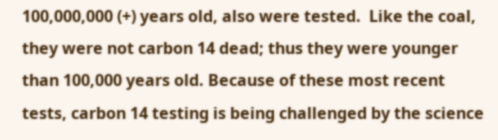100,000,000 (+) years old, also were tested.  Like the coal, they were not carbon 14 dead; thus they were younger than 100,000 years old. Because of these most recent tests, carbon 14 testing is being challenged by the science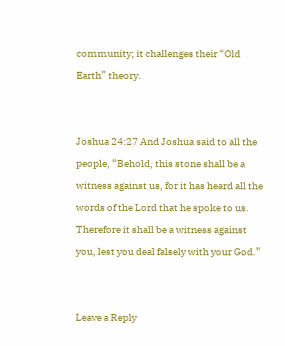community; it challenges their “Old Earth” theory.


Joshua 24:27 And Joshua said to all the people, “Behold, this stone shall be a witness against us, for it has heard all the words of the Lord that he spoke to us. Therefore it shall be a witness against you, lest you deal falsely with your God.”


Leave a Reply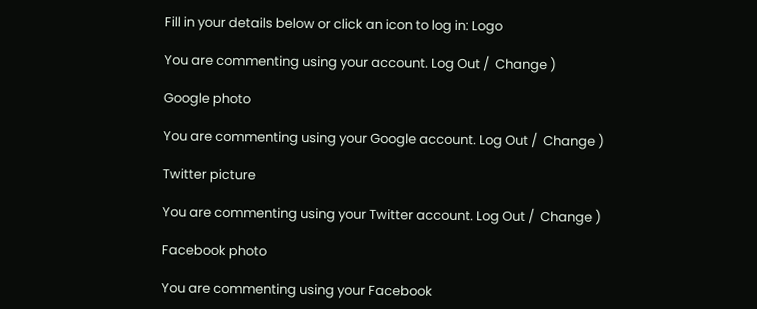Fill in your details below or click an icon to log in: Logo

You are commenting using your account. Log Out /  Change )

Google photo

You are commenting using your Google account. Log Out /  Change )

Twitter picture

You are commenting using your Twitter account. Log Out /  Change )

Facebook photo

You are commenting using your Facebook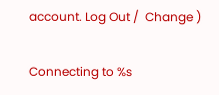account. Log Out /  Change )

Connecting to %s